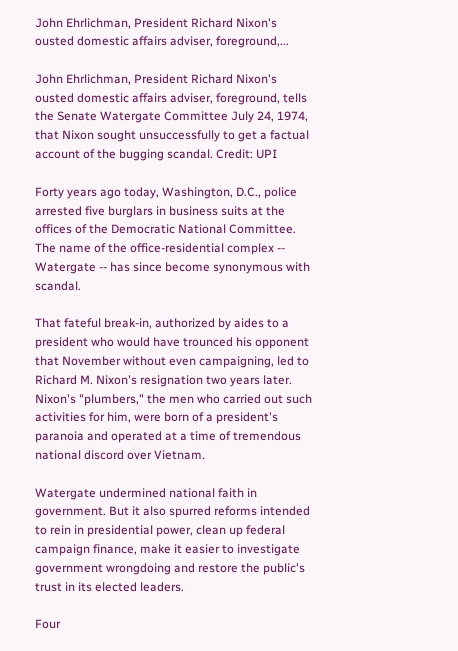John Ehrlichman, President Richard Nixon's ousted domestic affairs adviser, foreground,...

John Ehrlichman, President Richard Nixon's ousted domestic affairs adviser, foreground, tells the Senate Watergate Committee July 24, 1974, that Nixon sought unsuccessfully to get a factual account of the bugging scandal. Credit: UPI

Forty years ago today, Washington, D.C., police arrested five burglars in business suits at the offices of the Democratic National Committee. The name of the office-residential complex -- Watergate -- has since become synonymous with scandal.

That fateful break-in, authorized by aides to a president who would have trounced his opponent that November without even campaigning, led to Richard M. Nixon's resignation two years later. Nixon's "plumbers," the men who carried out such activities for him, were born of a president's paranoia and operated at a time of tremendous national discord over Vietnam.

Watergate undermined national faith in government. But it also spurred reforms intended to rein in presidential power, clean up federal campaign finance, make it easier to investigate government wrongdoing and restore the public's trust in its elected leaders.

Four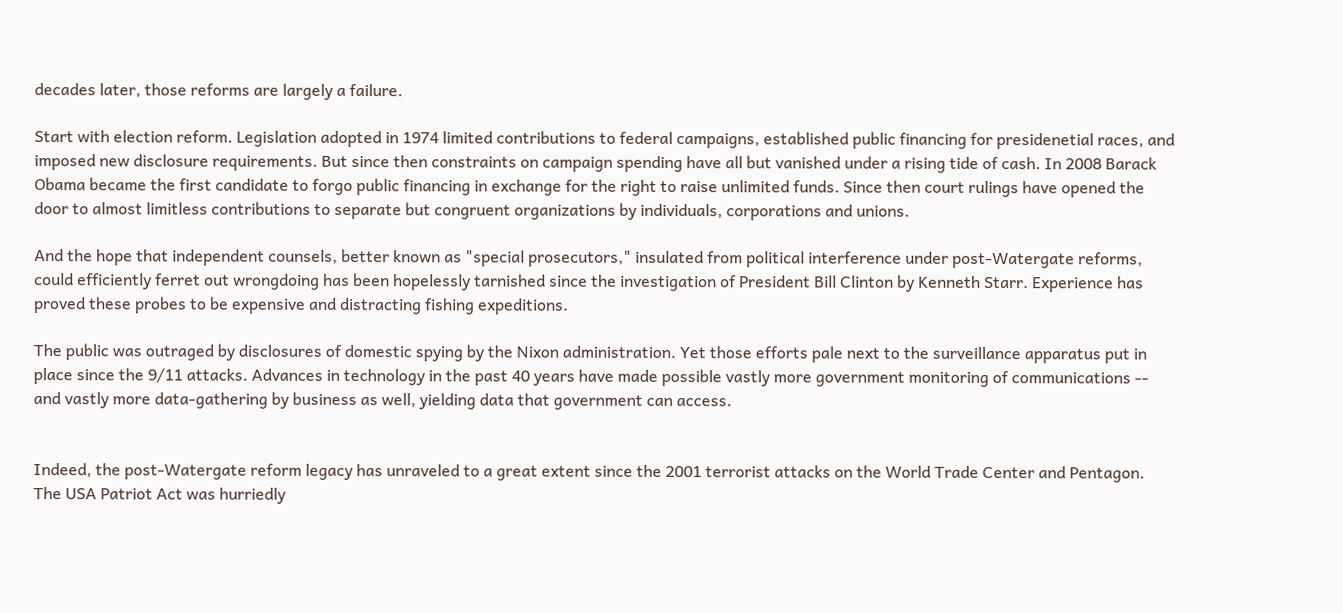decades later, those reforms are largely a failure.

Start with election reform. Legislation adopted in 1974 limited contributions to federal campaigns, established public financing for presidenetial races, and imposed new disclosure requirements. But since then constraints on campaign spending have all but vanished under a rising tide of cash. In 2008 Barack Obama became the first candidate to forgo public financing in exchange for the right to raise unlimited funds. Since then court rulings have opened the door to almost limitless contributions to separate but congruent organizations by individuals, corporations and unions.

And the hope that independent counsels, better known as "special prosecutors," insulated from political interference under post-Watergate reforms, could efficiently ferret out wrongdoing has been hopelessly tarnished since the investigation of President Bill Clinton by Kenneth Starr. Experience has proved these probes to be expensive and distracting fishing expeditions.

The public was outraged by disclosures of domestic spying by the Nixon administration. Yet those efforts pale next to the surveillance apparatus put in place since the 9/11 attacks. Advances in technology in the past 40 years have made possible vastly more government monitoring of communications -- and vastly more data-gathering by business as well, yielding data that government can access.


Indeed, the post-Watergate reform legacy has unraveled to a great extent since the 2001 terrorist attacks on the World Trade Center and Pentagon. The USA Patriot Act was hurriedly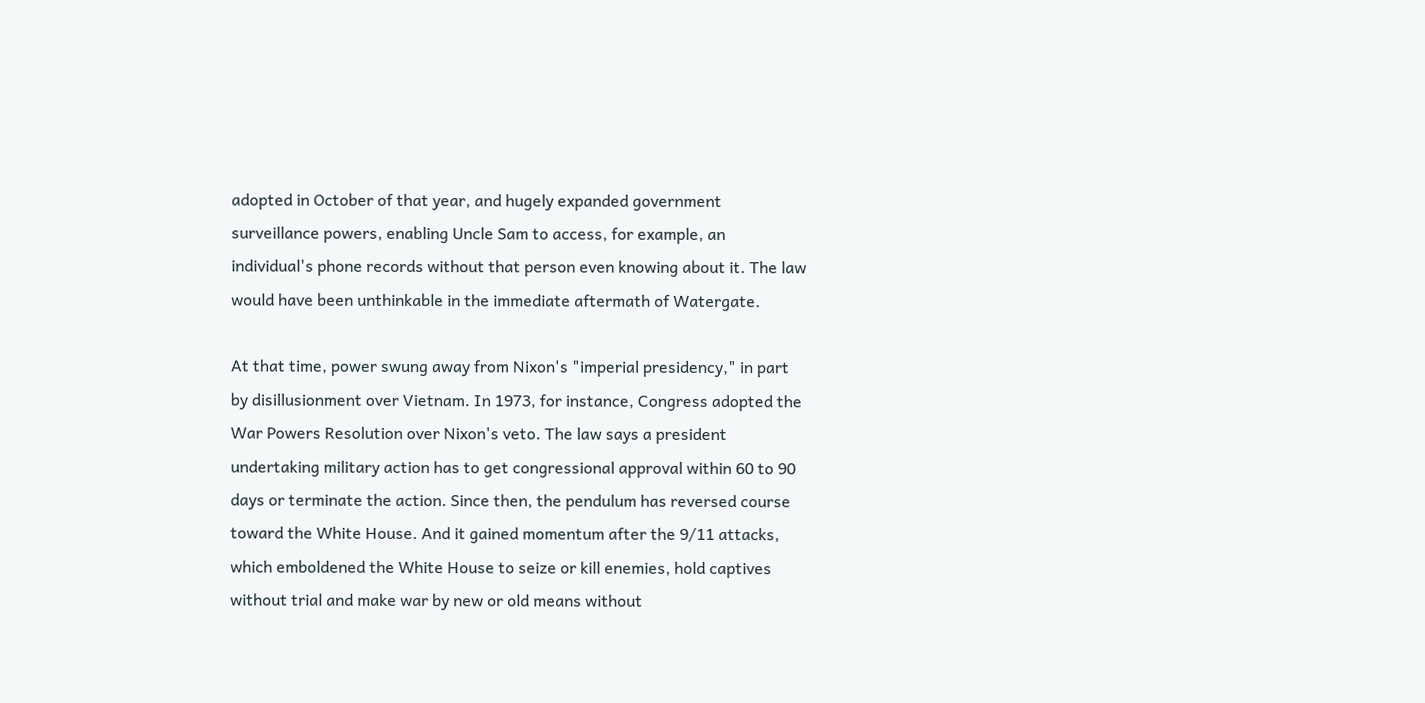adopted in October of that year, and hugely expanded government surveillance powers, enabling Uncle Sam to access, for example, an individual's phone records without that person even knowing about it. The law would have been unthinkable in the immediate aftermath of Watergate.

At that time, power swung away from Nixon's "imperial presidency," in part by disillusionment over Vietnam. In 1973, for instance, Congress adopted the War Powers Resolution over Nixon's veto. The law says a president undertaking military action has to get congressional approval within 60 to 90 days or terminate the action. Since then, the pendulum has reversed course toward the White House. And it gained momentum after the 9/11 attacks, which emboldened the White House to seize or kill enemies, hold captives without trial and make war by new or old means without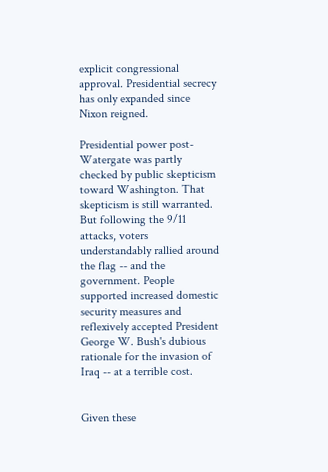explicit congressional approval. Presidential secrecy has only expanded since Nixon reigned.

Presidential power post-Watergate was partly checked by public skepticism toward Washington. That skepticism is still warranted. But following the 9/11 attacks, voters understandably rallied around the flag -- and the government. People supported increased domestic security measures and reflexively accepted President George W. Bush's dubious rationale for the invasion of Iraq -- at a terrible cost.


Given these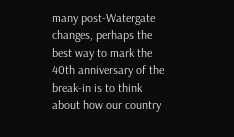many post-Watergate changes, perhaps the best way to mark the 40th anniversary of the break-in is to think about how our country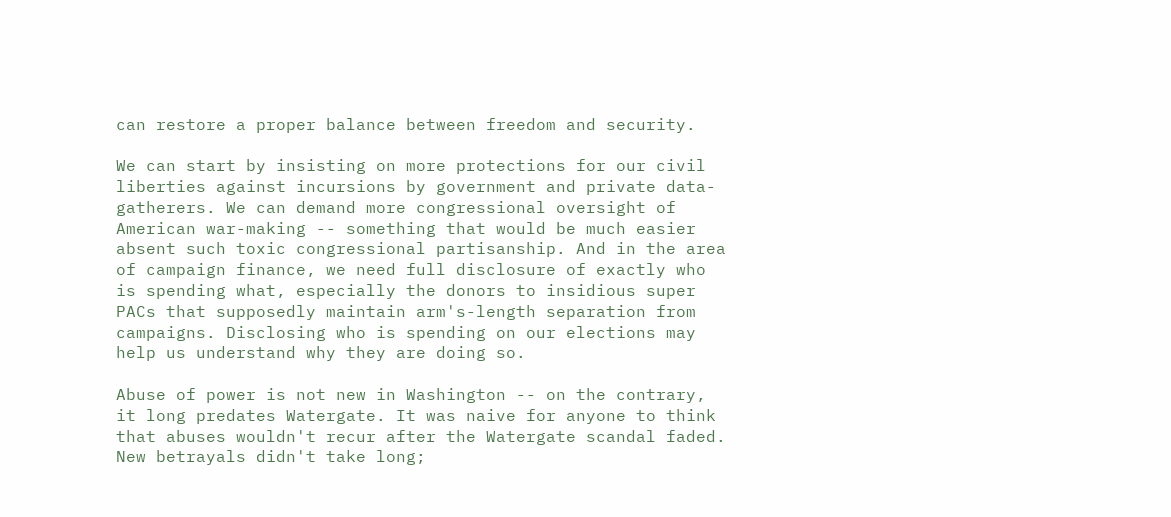can restore a proper balance between freedom and security.

We can start by insisting on more protections for our civil liberties against incursions by government and private data-gatherers. We can demand more congressional oversight of American war-making -- something that would be much easier absent such toxic congressional partisanship. And in the area of campaign finance, we need full disclosure of exactly who is spending what, especially the donors to insidious super PACs that supposedly maintain arm's-length separation from campaigns. Disclosing who is spending on our elections may help us understand why they are doing so.

Abuse of power is not new in Washington -- on the contrary, it long predates Watergate. It was naive for anyone to think that abuses wouldn't recur after the Watergate scandal faded. New betrayals didn't take long;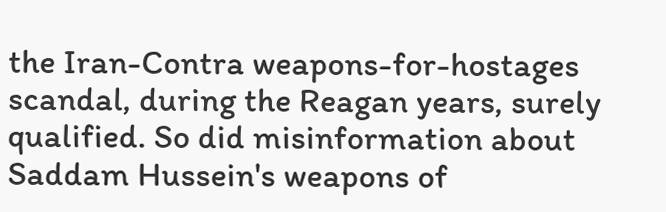the Iran-Contra weapons-for-hostages scandal, during the Reagan years, surely qualified. So did misinformation about Saddam Hussein's weapons of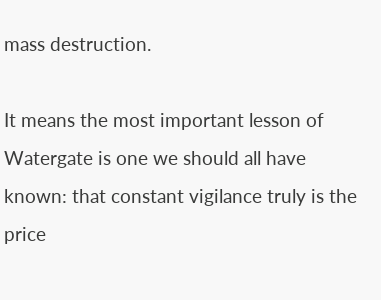mass destruction.

It means the most important lesson of Watergate is one we should all have known: that constant vigilance truly is the price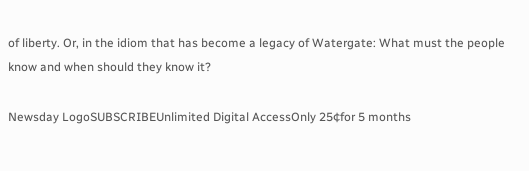of liberty. Or, in the idiom that has become a legacy of Watergate: What must the people know and when should they know it?

Newsday LogoSUBSCRIBEUnlimited Digital AccessOnly 25¢for 5 months